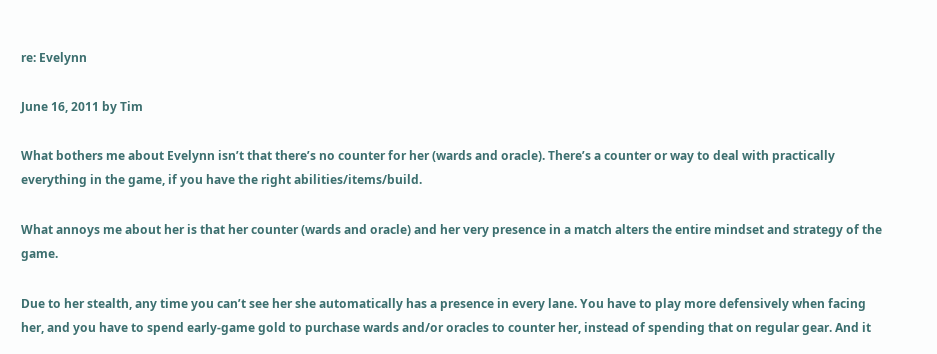re: Evelynn

June 16, 2011 by Tim

What bothers me about Evelynn isn’t that there’s no counter for her (wards and oracle). There’s a counter or way to deal with practically everything in the game, if you have the right abilities/items/build.

What annoys me about her is that her counter (wards and oracle) and her very presence in a match alters the entire mindset and strategy of the game.

Due to her stealth, any time you can’t see her she automatically has a presence in every lane. You have to play more defensively when facing her, and you have to spend early-game gold to purchase wards and/or oracles to counter her, instead of spending that on regular gear. And it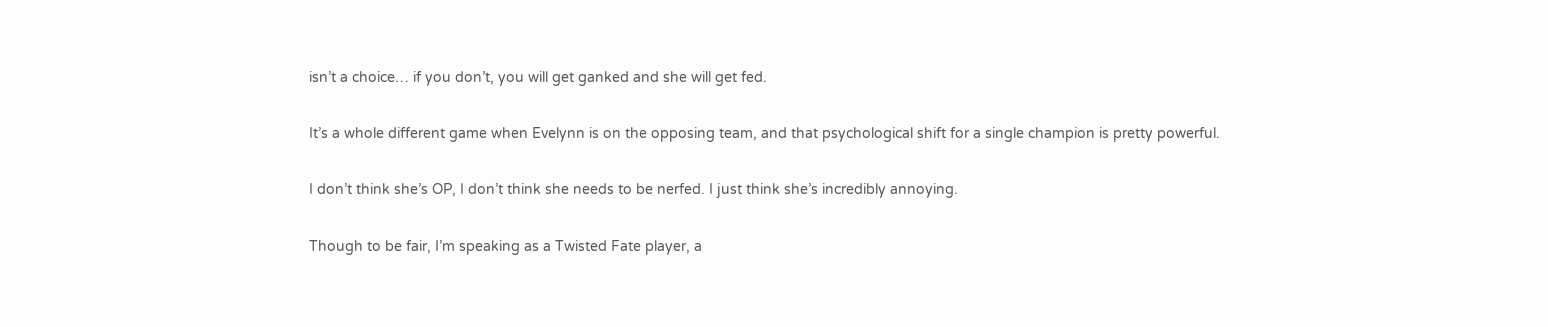isn’t a choice… if you don’t, you will get ganked and she will get fed.

It’s a whole different game when Evelynn is on the opposing team, and that psychological shift for a single champion is pretty powerful.

I don’t think she’s OP, I don’t think she needs to be nerfed. I just think she’s incredibly annoying.

Though to be fair, I’m speaking as a Twisted Fate player, a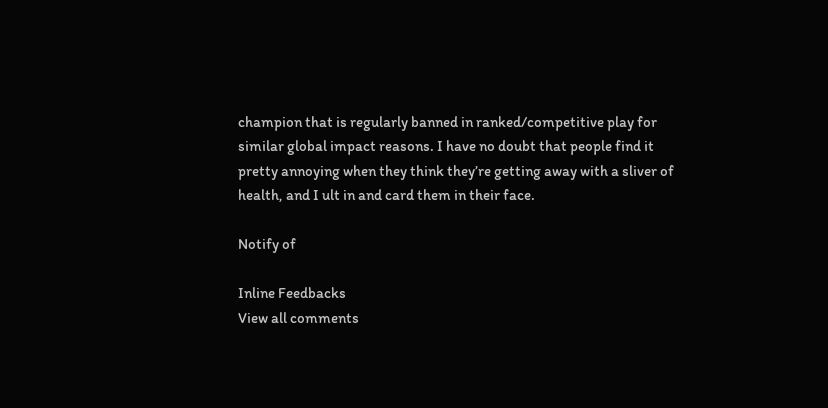champion that is regularly banned in ranked/competitive play for similar global impact reasons. I have no doubt that people find it pretty annoying when they think they’re getting away with a sliver of health, and I ult in and card them in their face.

Notify of

Inline Feedbacks
View all comments